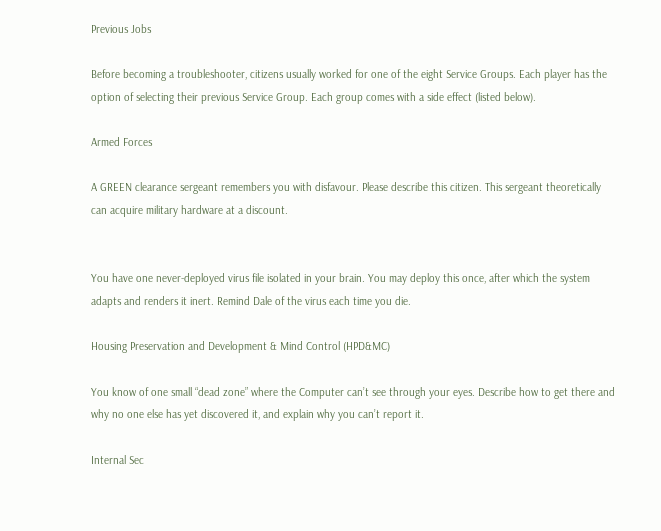Previous Jobs

Before becoming a troubleshooter, citizens usually worked for one of the eight Service Groups. Each player has the option of selecting their previous Service Group. Each group comes with a side effect (listed below).

Armed Forces

A GREEN clearance sergeant remembers you with disfavour. Please describe this citizen. This sergeant theoretically can acquire military hardware at a discount.


You have one never-deployed virus file isolated in your brain. You may deploy this once, after which the system adapts and renders it inert. Remind Dale of the virus each time you die.

Housing Preservation and Development & Mind Control (HPD&MC)

You know of one small “dead zone” where the Computer can’t see through your eyes. Describe how to get there and why no one else has yet discovered it, and explain why you can’t report it.

Internal Sec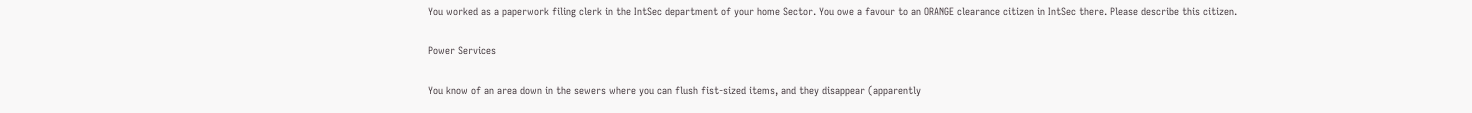You worked as a paperwork filing clerk in the IntSec department of your home Sector. You owe a favour to an ORANGE clearance citizen in IntSec there. Please describe this citizen.

Power Services

You know of an area down in the sewers where you can flush fist-sized items, and they disappear (apparently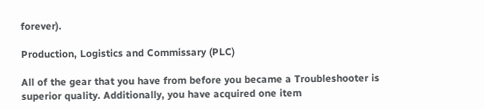forever).

Production, Logistics and Commissary (PLC)

All of the gear that you have from before you became a Troubleshooter is superior quality. Additionally, you have acquired one item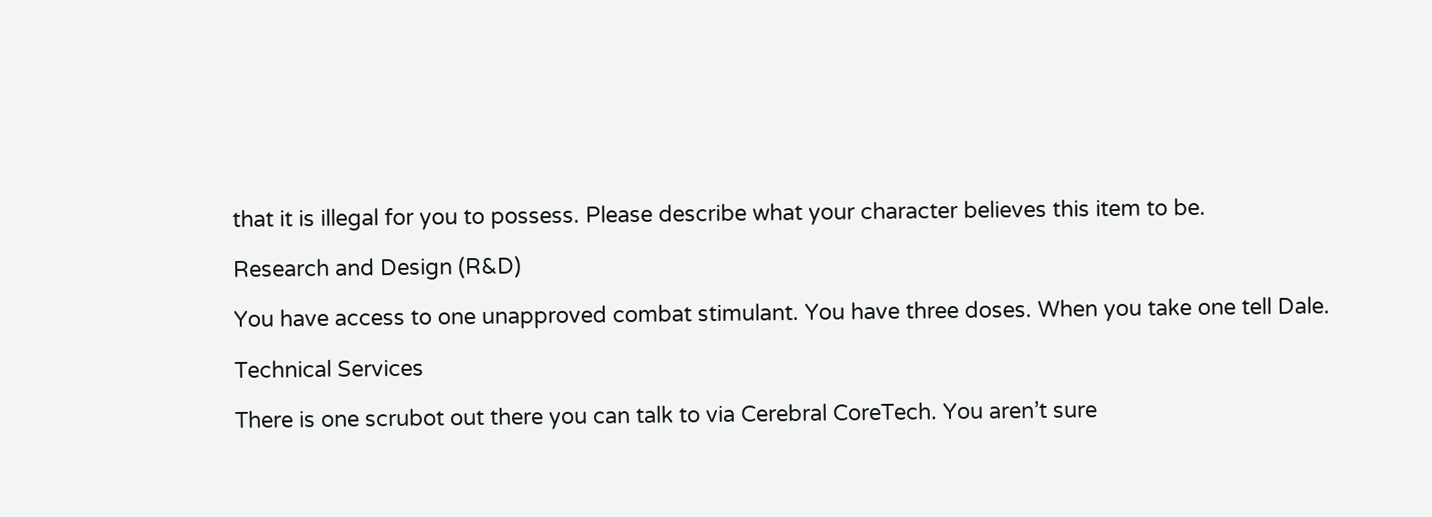that it is illegal for you to possess. Please describe what your character believes this item to be.

Research and Design (R&D)

You have access to one unapproved combat stimulant. You have three doses. When you take one tell Dale.

Technical Services

There is one scrubot out there you can talk to via Cerebral CoreTech. You aren’t sure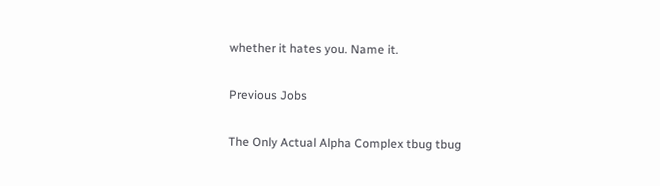whether it hates you. Name it.

Previous Jobs

The Only Actual Alpha Complex tbug tbug